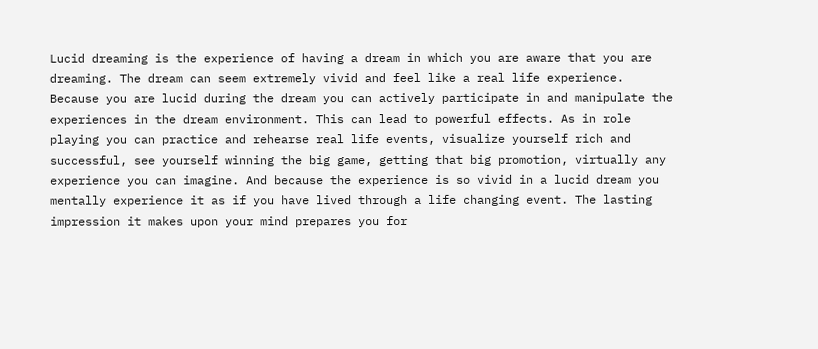Lucid dreaming is the experience of having a dream in which you are aware that you are dreaming. The dream can seem extremely vivid and feel like a real life experience. Because you are lucid during the dream you can actively participate in and manipulate the experiences in the dream environment. This can lead to powerful effects. As in role playing you can practice and rehearse real life events, visualize yourself rich and successful, see yourself winning the big game, getting that big promotion, virtually any experience you can imagine. And because the experience is so vivid in a lucid dream you mentally experience it as if you have lived through a life changing event. The lasting impression it makes upon your mind prepares you for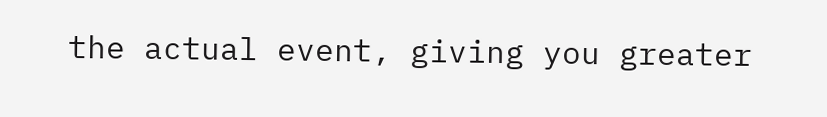the actual event, giving you greater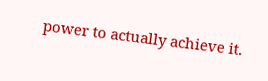power to actually achieve it.